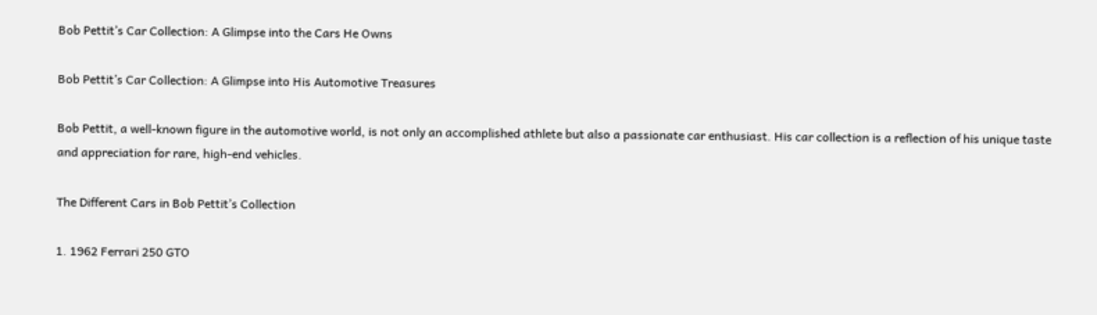Bob Pettit’s Car Collection: A Glimpse into the Cars He Owns

Bob Pettit’s Car Collection: A Glimpse into His Automotive Treasures

Bob Pettit, a well-known figure in the automotive world, is not only an accomplished athlete but also a passionate car enthusiast. His car collection is a reflection of his unique taste and appreciation for rare, high-end vehicles.

The Different Cars in Bob Pettit’s Collection

1. 1962 Ferrari 250 GTO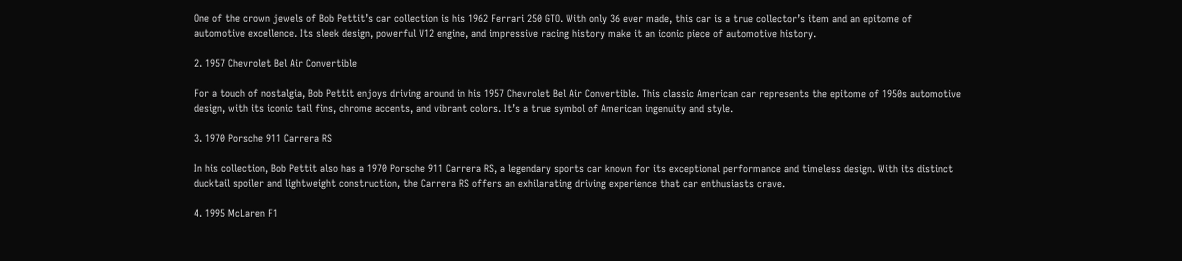One of the crown jewels of Bob Pettit’s car collection is his 1962 Ferrari 250 GTO. With only 36 ever made, this car is a true collector’s item and an epitome of automotive excellence. Its sleek design, powerful V12 engine, and impressive racing history make it an iconic piece of automotive history.

2. 1957 Chevrolet Bel Air Convertible

For a touch of nostalgia, Bob Pettit enjoys driving around in his 1957 Chevrolet Bel Air Convertible. This classic American car represents the epitome of 1950s automotive design, with its iconic tail fins, chrome accents, and vibrant colors. It’s a true symbol of American ingenuity and style.

3. 1970 Porsche 911 Carrera RS

In his collection, Bob Pettit also has a 1970 Porsche 911 Carrera RS, a legendary sports car known for its exceptional performance and timeless design. With its distinct ducktail spoiler and lightweight construction, the Carrera RS offers an exhilarating driving experience that car enthusiasts crave.

4. 1995 McLaren F1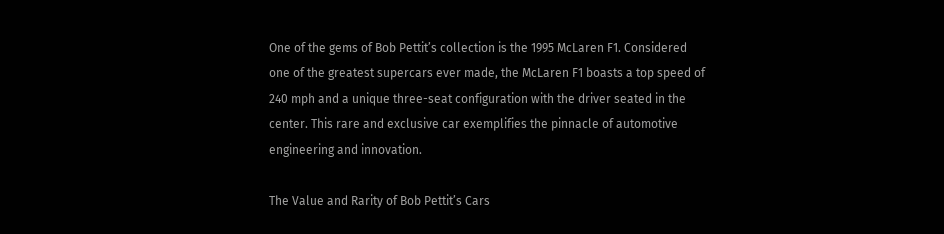One of the gems of Bob Pettit’s collection is the 1995 McLaren F1. Considered one of the greatest supercars ever made, the McLaren F1 boasts a top speed of 240 mph and a unique three-seat configuration with the driver seated in the center. This rare and exclusive car exemplifies the pinnacle of automotive engineering and innovation.

The Value and Rarity of Bob Pettit’s Cars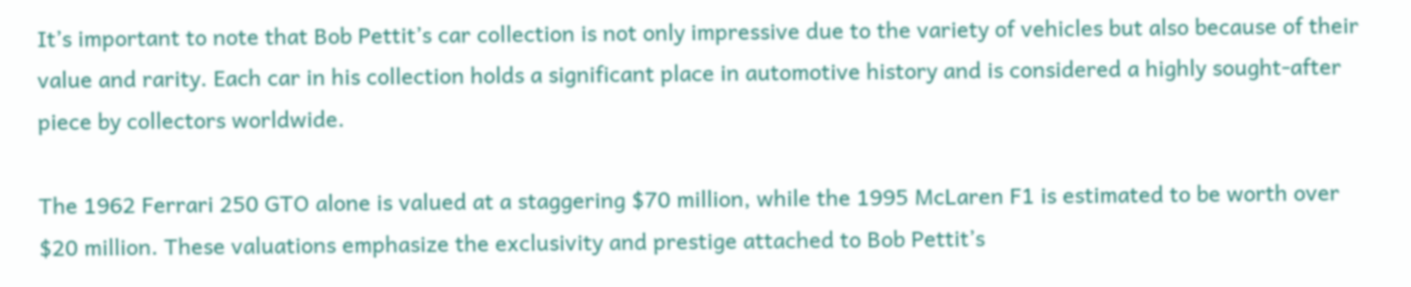It’s important to note that Bob Pettit’s car collection is not only impressive due to the variety of vehicles but also because of their value and rarity. Each car in his collection holds a significant place in automotive history and is considered a highly sought-after piece by collectors worldwide.

The 1962 Ferrari 250 GTO alone is valued at a staggering $70 million, while the 1995 McLaren F1 is estimated to be worth over $20 million. These valuations emphasize the exclusivity and prestige attached to Bob Pettit’s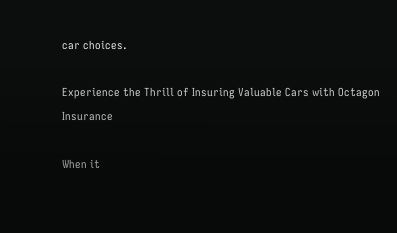car choices.

Experience the Thrill of Insuring Valuable Cars with Octagon Insurance

When it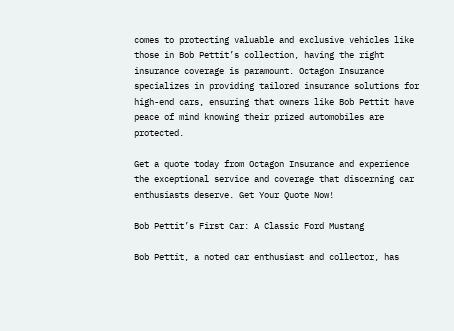comes to protecting valuable and exclusive vehicles like those in Bob Pettit’s collection, having the right insurance coverage is paramount. Octagon Insurance specializes in providing tailored insurance solutions for high-end cars, ensuring that owners like Bob Pettit have peace of mind knowing their prized automobiles are protected.

Get a quote today from Octagon Insurance and experience the exceptional service and coverage that discerning car enthusiasts deserve. Get Your Quote Now!

Bob Pettit’s First Car: A Classic Ford Mustang

Bob Pettit, a noted car enthusiast and collector, has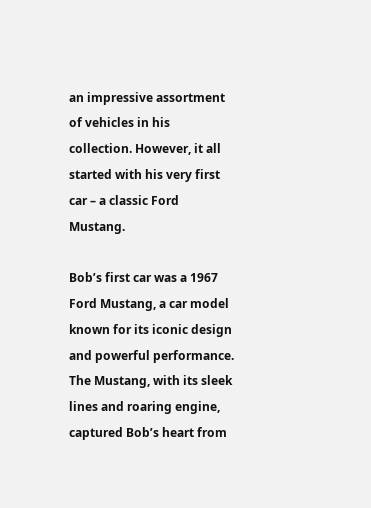an impressive assortment of vehicles in his collection. However, it all started with his very first car – a classic Ford Mustang.

Bob’s first car was a 1967 Ford Mustang, a car model known for its iconic design and powerful performance. The Mustang, with its sleek lines and roaring engine, captured Bob’s heart from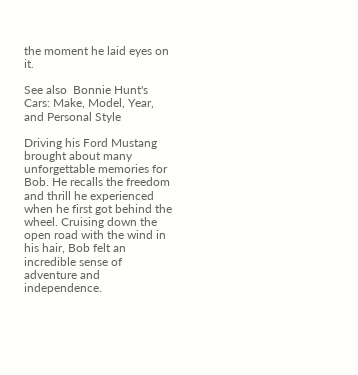the moment he laid eyes on it.

See also  Bonnie Hunt's Cars: Make, Model, Year, and Personal Style

Driving his Ford Mustang brought about many unforgettable memories for Bob. He recalls the freedom and thrill he experienced when he first got behind the wheel. Cruising down the open road with the wind in his hair, Bob felt an incredible sense of adventure and independence.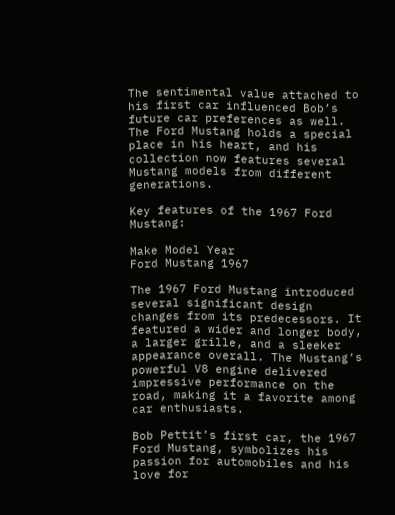The sentimental value attached to his first car influenced Bob’s future car preferences as well. The Ford Mustang holds a special place in his heart, and his collection now features several Mustang models from different generations.

Key features of the 1967 Ford Mustang:

Make Model Year
Ford Mustang 1967

The 1967 Ford Mustang introduced several significant design changes from its predecessors. It featured a wider and longer body, a larger grille, and a sleeker appearance overall. The Mustang’s powerful V8 engine delivered impressive performance on the road, making it a favorite among car enthusiasts.

Bob Pettit’s first car, the 1967 Ford Mustang, symbolizes his passion for automobiles and his love for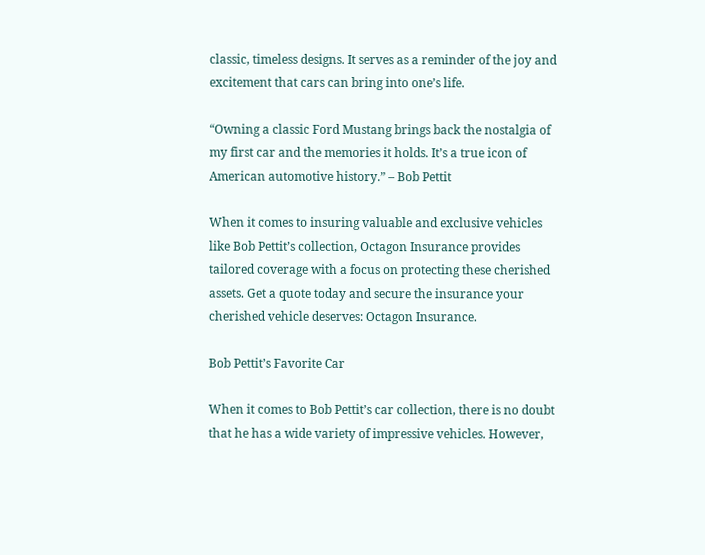classic, timeless designs. It serves as a reminder of the joy and excitement that cars can bring into one’s life.

“Owning a classic Ford Mustang brings back the nostalgia of my first car and the memories it holds. It’s a true icon of American automotive history.” – Bob Pettit

When it comes to insuring valuable and exclusive vehicles like Bob Pettit’s collection, Octagon Insurance provides tailored coverage with a focus on protecting these cherished assets. Get a quote today and secure the insurance your cherished vehicle deserves: Octagon Insurance.

Bob Pettit’s Favorite Car

When it comes to Bob Pettit’s car collection, there is no doubt that he has a wide variety of impressive vehicles. However,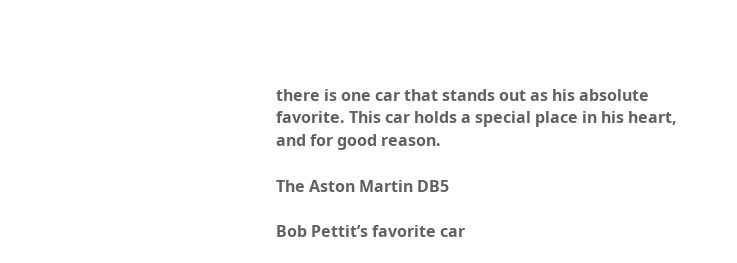there is one car that stands out as his absolute favorite. This car holds a special place in his heart, and for good reason.

The Aston Martin DB5

Bob Pettit’s favorite car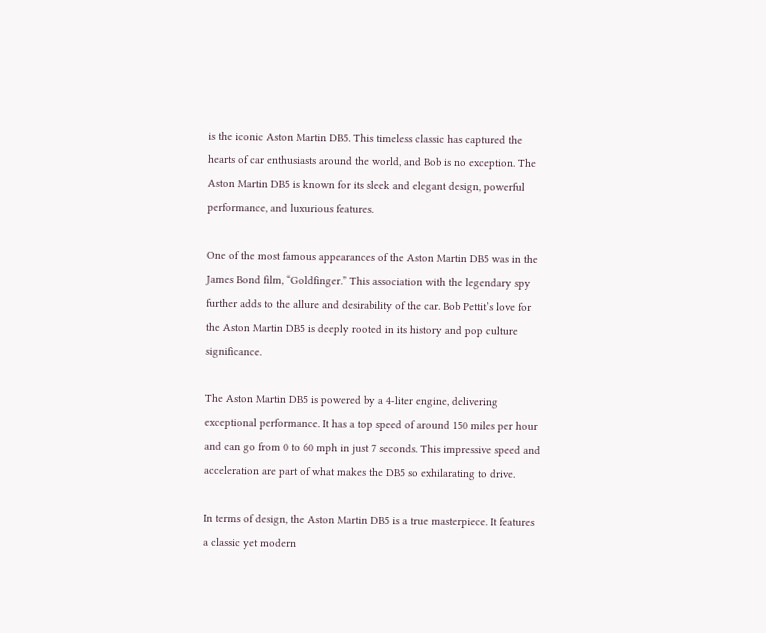is the iconic Aston Martin DB5. This timeless classic has captured the hearts of car enthusiasts around the world, and Bob is no exception. The Aston Martin DB5 is known for its sleek and elegant design, powerful performance, and luxurious features.

One of the most famous appearances of the Aston Martin DB5 was in the James Bond film, “Goldfinger.” This association with the legendary spy further adds to the allure and desirability of the car. Bob Pettit’s love for the Aston Martin DB5 is deeply rooted in its history and pop culture significance.

The Aston Martin DB5 is powered by a 4-liter engine, delivering exceptional performance. It has a top speed of around 150 miles per hour and can go from 0 to 60 mph in just 7 seconds. This impressive speed and acceleration are part of what makes the DB5 so exhilarating to drive.

In terms of design, the Aston Martin DB5 is a true masterpiece. It features a classic yet modern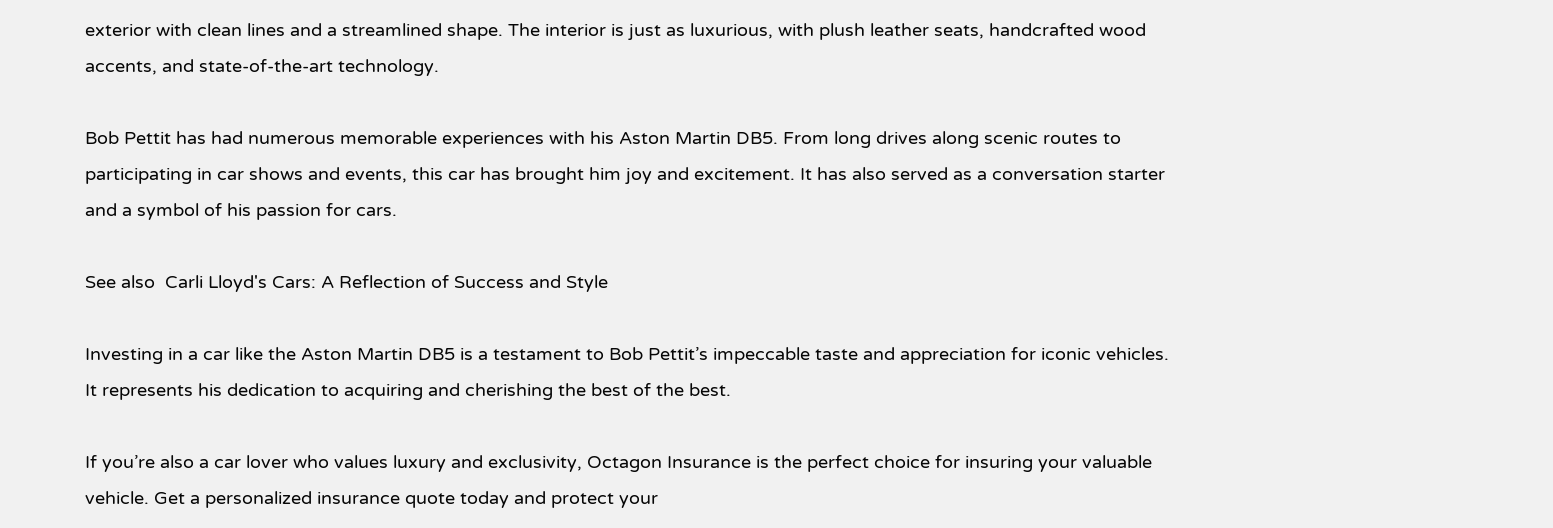exterior with clean lines and a streamlined shape. The interior is just as luxurious, with plush leather seats, handcrafted wood accents, and state-of-the-art technology.

Bob Pettit has had numerous memorable experiences with his Aston Martin DB5. From long drives along scenic routes to participating in car shows and events, this car has brought him joy and excitement. It has also served as a conversation starter and a symbol of his passion for cars.

See also  Carli Lloyd's Cars: A Reflection of Success and Style

Investing in a car like the Aston Martin DB5 is a testament to Bob Pettit’s impeccable taste and appreciation for iconic vehicles. It represents his dedication to acquiring and cherishing the best of the best.

If you’re also a car lover who values luxury and exclusivity, Octagon Insurance is the perfect choice for insuring your valuable vehicle. Get a personalized insurance quote today and protect your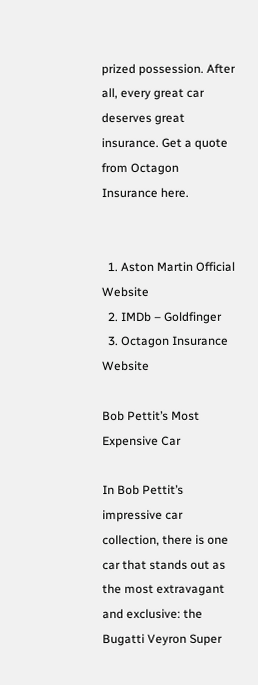prized possession. After all, every great car deserves great insurance. Get a quote from Octagon Insurance here.


  1. Aston Martin Official Website
  2. IMDb – Goldfinger
  3. Octagon Insurance Website

Bob Pettit’s Most Expensive Car

In Bob Pettit’s impressive car collection, there is one car that stands out as the most extravagant and exclusive: the Bugatti Veyron Super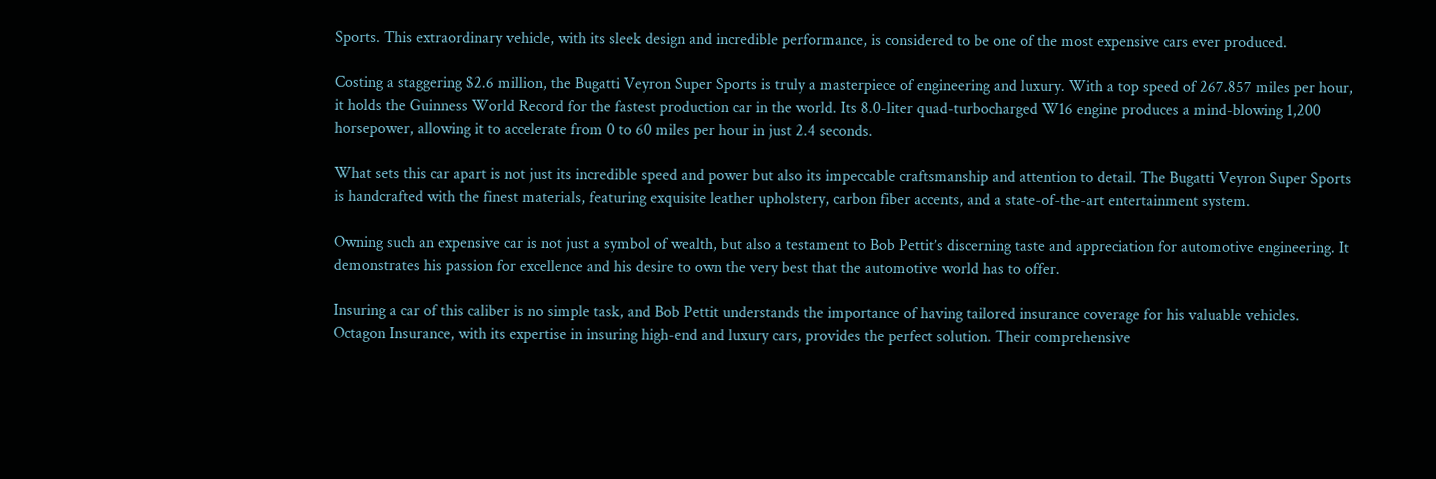Sports. This extraordinary vehicle, with its sleek design and incredible performance, is considered to be one of the most expensive cars ever produced.

Costing a staggering $2.6 million, the Bugatti Veyron Super Sports is truly a masterpiece of engineering and luxury. With a top speed of 267.857 miles per hour, it holds the Guinness World Record for the fastest production car in the world. Its 8.0-liter quad-turbocharged W16 engine produces a mind-blowing 1,200 horsepower, allowing it to accelerate from 0 to 60 miles per hour in just 2.4 seconds.

What sets this car apart is not just its incredible speed and power but also its impeccable craftsmanship and attention to detail. The Bugatti Veyron Super Sports is handcrafted with the finest materials, featuring exquisite leather upholstery, carbon fiber accents, and a state-of-the-art entertainment system.

Owning such an expensive car is not just a symbol of wealth, but also a testament to Bob Pettit’s discerning taste and appreciation for automotive engineering. It demonstrates his passion for excellence and his desire to own the very best that the automotive world has to offer.

Insuring a car of this caliber is no simple task, and Bob Pettit understands the importance of having tailored insurance coverage for his valuable vehicles. Octagon Insurance, with its expertise in insuring high-end and luxury cars, provides the perfect solution. Their comprehensive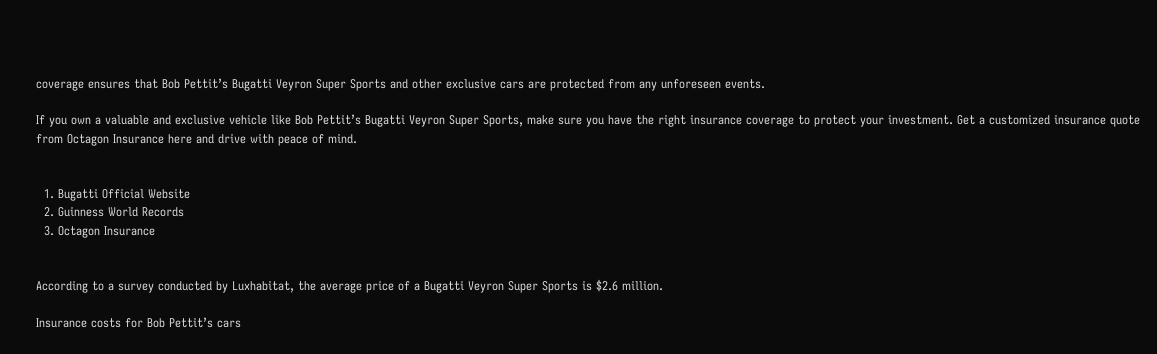coverage ensures that Bob Pettit’s Bugatti Veyron Super Sports and other exclusive cars are protected from any unforeseen events.

If you own a valuable and exclusive vehicle like Bob Pettit’s Bugatti Veyron Super Sports, make sure you have the right insurance coverage to protect your investment. Get a customized insurance quote from Octagon Insurance here and drive with peace of mind.


  1. Bugatti Official Website
  2. Guinness World Records
  3. Octagon Insurance


According to a survey conducted by Luxhabitat, the average price of a Bugatti Veyron Super Sports is $2.6 million.

Insurance costs for Bob Pettit’s cars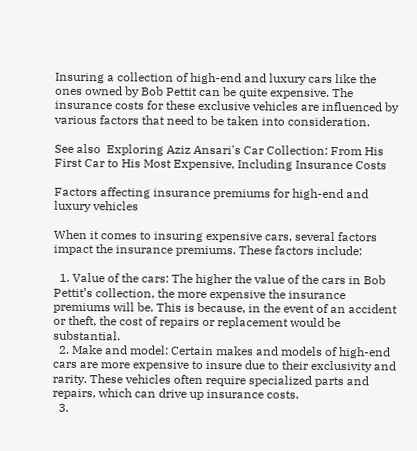Insuring a collection of high-end and luxury cars like the ones owned by Bob Pettit can be quite expensive. The insurance costs for these exclusive vehicles are influenced by various factors that need to be taken into consideration.

See also  Exploring Aziz Ansari's Car Collection: From His First Car to His Most Expensive, Including Insurance Costs

Factors affecting insurance premiums for high-end and luxury vehicles

When it comes to insuring expensive cars, several factors impact the insurance premiums. These factors include:

  1. Value of the cars: The higher the value of the cars in Bob Pettit’s collection, the more expensive the insurance premiums will be. This is because, in the event of an accident or theft, the cost of repairs or replacement would be substantial.
  2. Make and model: Certain makes and models of high-end cars are more expensive to insure due to their exclusivity and rarity. These vehicles often require specialized parts and repairs, which can drive up insurance costs.
  3.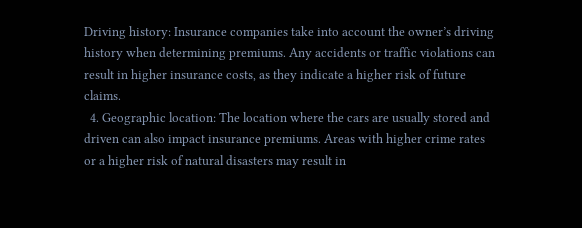Driving history: Insurance companies take into account the owner’s driving history when determining premiums. Any accidents or traffic violations can result in higher insurance costs, as they indicate a higher risk of future claims.
  4. Geographic location: The location where the cars are usually stored and driven can also impact insurance premiums. Areas with higher crime rates or a higher risk of natural disasters may result in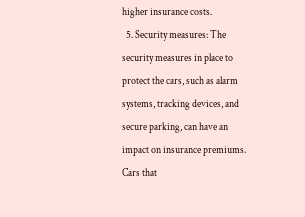higher insurance costs.
  5. Security measures: The security measures in place to protect the cars, such as alarm systems, tracking devices, and secure parking, can have an impact on insurance premiums. Cars that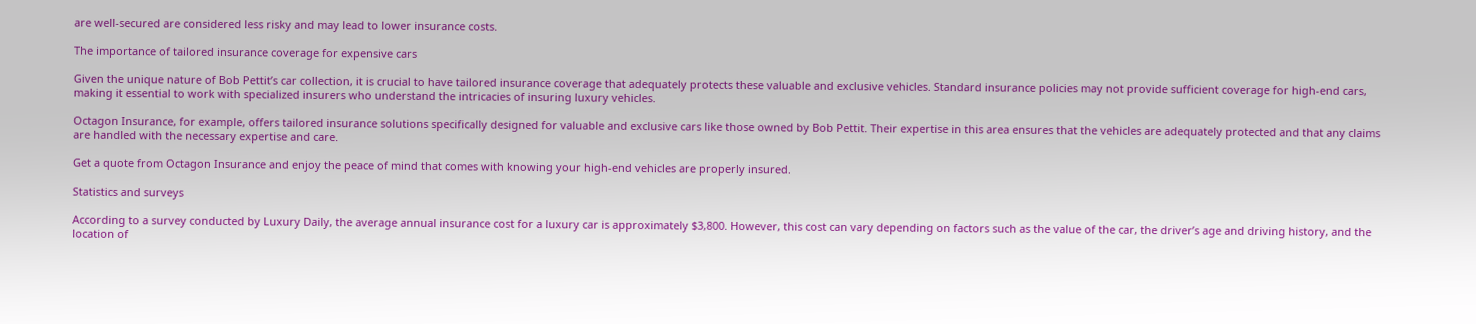are well-secured are considered less risky and may lead to lower insurance costs.

The importance of tailored insurance coverage for expensive cars

Given the unique nature of Bob Pettit’s car collection, it is crucial to have tailored insurance coverage that adequately protects these valuable and exclusive vehicles. Standard insurance policies may not provide sufficient coverage for high-end cars, making it essential to work with specialized insurers who understand the intricacies of insuring luxury vehicles.

Octagon Insurance, for example, offers tailored insurance solutions specifically designed for valuable and exclusive cars like those owned by Bob Pettit. Their expertise in this area ensures that the vehicles are adequately protected and that any claims are handled with the necessary expertise and care.

Get a quote from Octagon Insurance and enjoy the peace of mind that comes with knowing your high-end vehicles are properly insured.

Statistics and surveys

According to a survey conducted by Luxury Daily, the average annual insurance cost for a luxury car is approximately $3,800. However, this cost can vary depending on factors such as the value of the car, the driver’s age and driving history, and the location of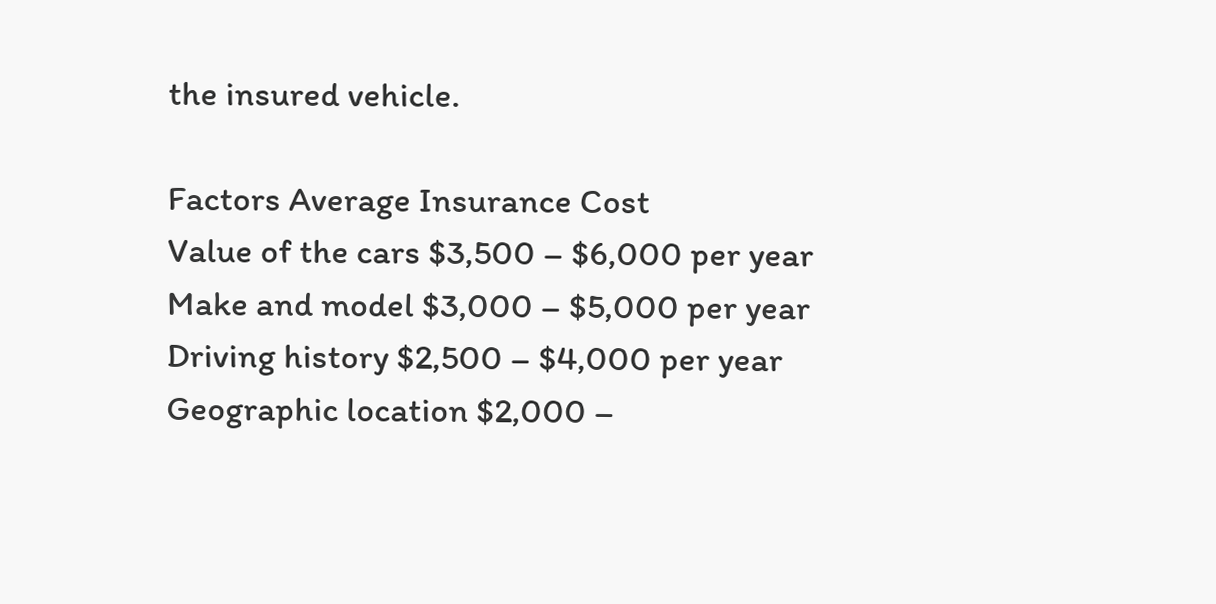the insured vehicle.

Factors Average Insurance Cost
Value of the cars $3,500 – $6,000 per year
Make and model $3,000 – $5,000 per year
Driving history $2,500 – $4,000 per year
Geographic location $2,000 –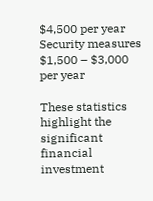$4,500 per year
Security measures $1,500 – $3,000 per year

These statistics highlight the significant financial investment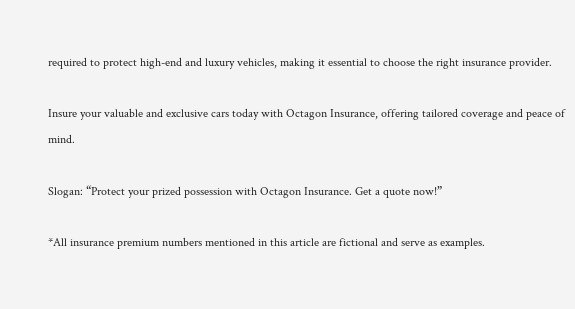required to protect high-end and luxury vehicles, making it essential to choose the right insurance provider.

Insure your valuable and exclusive cars today with Octagon Insurance, offering tailored coverage and peace of mind.

Slogan: “Protect your prized possession with Octagon Insurance. Get a quote now!”

*All insurance premium numbers mentioned in this article are fictional and serve as examples.